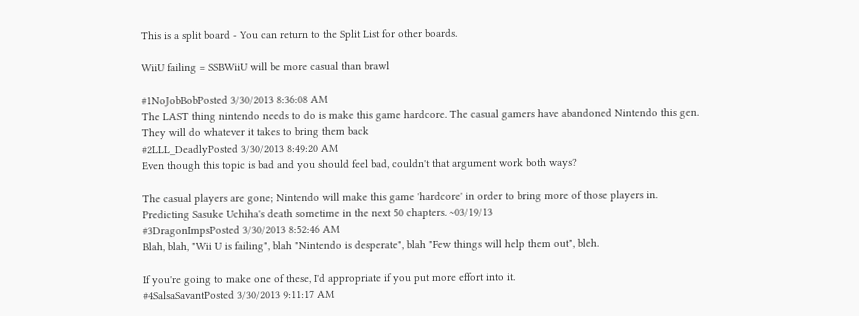This is a split board - You can return to the Split List for other boards.

WiiU failing = SSBWiiU will be more casual than brawl

#1NoJobBobPosted 3/30/2013 8:36:08 AM
The LAST thing nintendo needs to do is make this game hardcore. The casual gamers have abandoned Nintendo this gen. They will do whatever it takes to bring them back
#2LLL_DeadlyPosted 3/30/2013 8:49:20 AM
Even though this topic is bad and you should feel bad, couldn't that argument work both ways?

The casual players are gone; Nintendo will make this game 'hardcore' in order to bring more of those players in.
Predicting Sasuke Uchiha's death sometime in the next 50 chapters. ~03/19/13
#3DragonImpsPosted 3/30/2013 8:52:46 AM
Blah, blah, "Wii U is failing", blah "Nintendo is desperate", blah "Few things will help them out", bleh.

If you're going to make one of these, I'd appropriate if you put more effort into it.
#4SalsaSavantPosted 3/30/2013 9:11:17 AM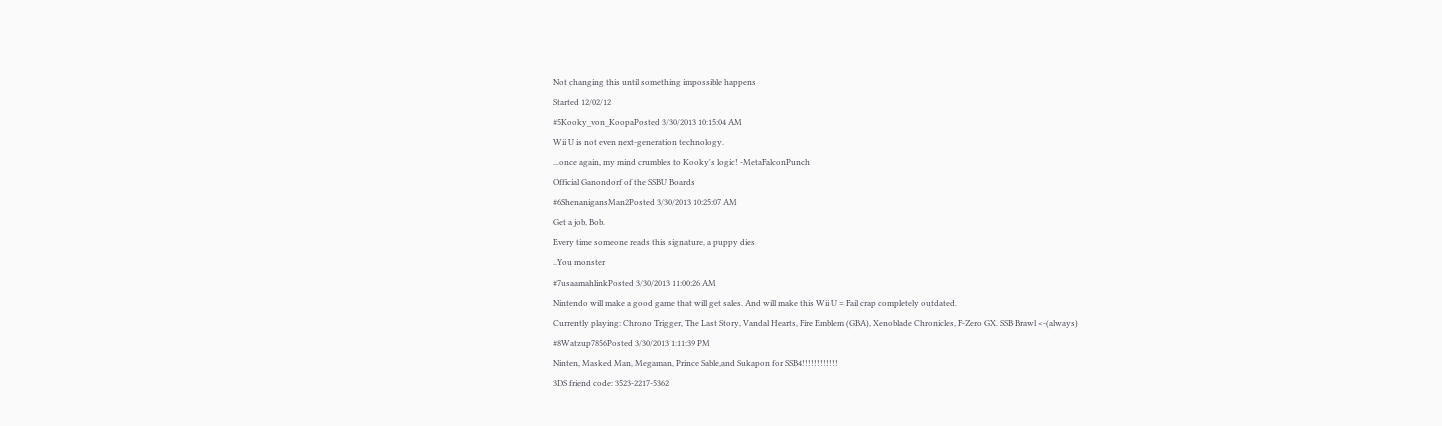Not changing this until something impossible happens
Started 12/02/12
#5Kooky_von_KoopaPosted 3/30/2013 10:15:04 AM
Wii U is not even next-generation technology.
...once again, my mind crumbles to Kooky's logic! -MetaFalconPunch
Official Ganondorf of the SSBU Boards
#6ShenanigansMan2Posted 3/30/2013 10:25:07 AM
Get a job, Bob.
Every time someone reads this signature, a puppy dies
..You monster
#7usaamahlinkPosted 3/30/2013 11:00:26 AM
Nintendo will make a good game that will get sales. And will make this Wii U = Fail crap completely outdated.
Currently playing: Chrono Trigger, The Last Story, Vandal Hearts, Fire Emblem (GBA), Xenoblade Chronicles, F-Zero GX. SSB Brawl <-(always)
#8Watzup7856Posted 3/30/2013 1:11:39 PM
Ninten, Masked Man, Megaman, Prince Sable,and Sukapon for SSB4!!!!!!!!!!!!
3DS friend code: 3523-2217-5362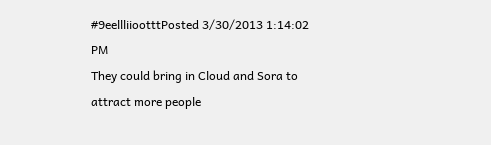#9eellliiootttPosted 3/30/2013 1:14:02 PM
They could bring in Cloud and Sora to attract more people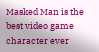Masked Man is the best video game character ever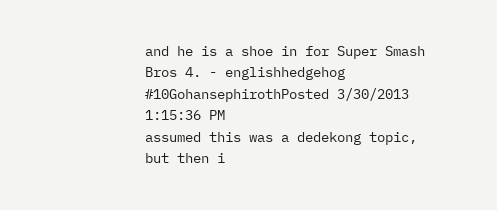and he is a shoe in for Super Smash Bros 4. - englishhedgehog
#10GohansephirothPosted 3/30/2013 1:15:36 PM
assumed this was a dedekong topic, but then i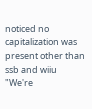noticed no capitalization was present other than ssb and wiiu
"We're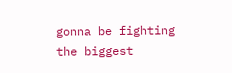gonna be fighting the biggest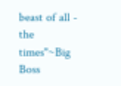beast of all - the times"~Big Boss